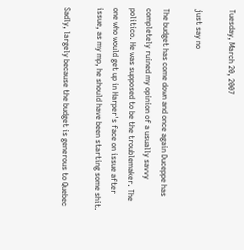Tuesday, March 20, 2007

just say no

The budget has come down and once again Duceppe has completely ruined my opinion of a usually savvy politico. He was supposed to be the troublemaker. The one who would get up in Harper's face on issue after issue, as my mp, he should have been starting some shit.

Sadly, largely because the budget is generous to Quebec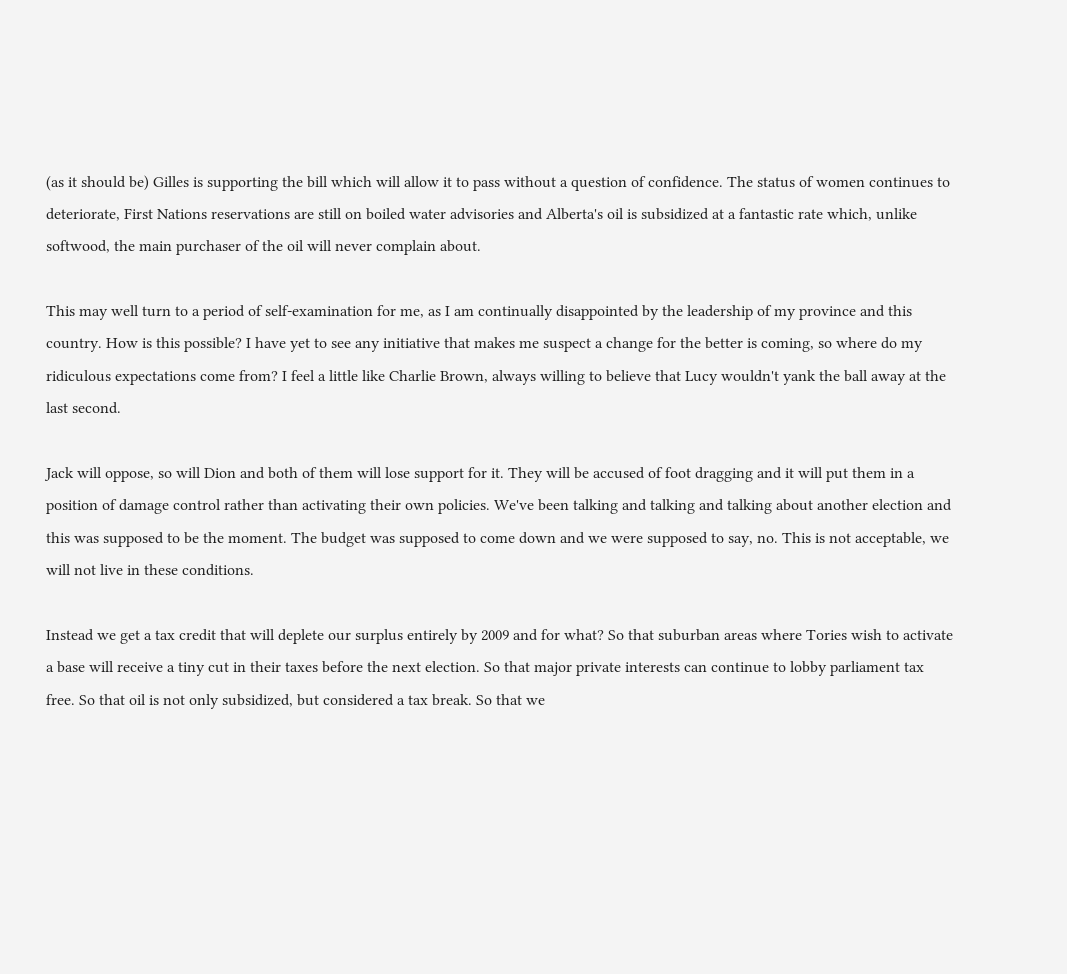(as it should be) Gilles is supporting the bill which will allow it to pass without a question of confidence. The status of women continues to deteriorate, First Nations reservations are still on boiled water advisories and Alberta's oil is subsidized at a fantastic rate which, unlike softwood, the main purchaser of the oil will never complain about.

This may well turn to a period of self-examination for me, as I am continually disappointed by the leadership of my province and this country. How is this possible? I have yet to see any initiative that makes me suspect a change for the better is coming, so where do my ridiculous expectations come from? I feel a little like Charlie Brown, always willing to believe that Lucy wouldn't yank the ball away at the last second.

Jack will oppose, so will Dion and both of them will lose support for it. They will be accused of foot dragging and it will put them in a position of damage control rather than activating their own policies. We've been talking and talking and talking about another election and this was supposed to be the moment. The budget was supposed to come down and we were supposed to say, no. This is not acceptable, we will not live in these conditions.

Instead we get a tax credit that will deplete our surplus entirely by 2009 and for what? So that suburban areas where Tories wish to activate a base will receive a tiny cut in their taxes before the next election. So that major private interests can continue to lobby parliament tax free. So that oil is not only subsidized, but considered a tax break. So that we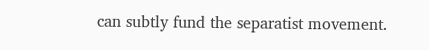can subtly fund the separatist movement.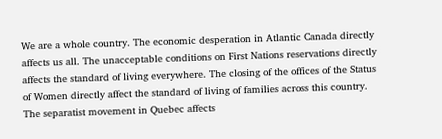We are a whole country. The economic desperation in Atlantic Canada directly affects us all. The unacceptable conditions on First Nations reservations directly affects the standard of living everywhere. The closing of the offices of the Status of Women directly affect the standard of living of families across this country. The separatist movement in Quebec affects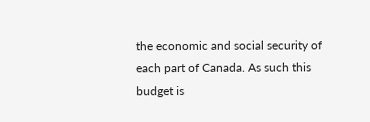the economic and social security of each part of Canada. As such this budget is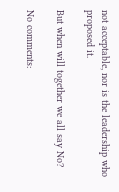not acceptable, nor is the leadership who proposed it.

But when will together we all say No?

No comments: